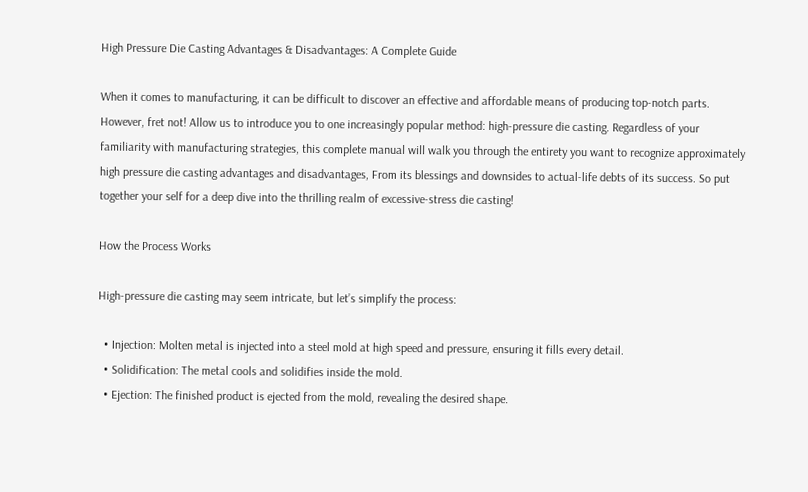High Pressure Die Casting Advantages & Disadvantages: A Complete Guide

When it comes to manufacturing, it can be difficult to discover an effective and affordable means of producing top-notch parts. However, fret not! Allow us to introduce you to one increasingly popular method: high-pressure die casting. Regardless of your familiarity with manufacturing strategies, this complete manual will walk you through the entirety you want to recognize approximately high pressure die casting advantages and disadvantages, From its blessings and downsides to actual-life debts of its success. So put together your self for a deep dive into the thrilling realm of excessive-stress die casting!

How the Process Works

High-pressure die casting may seem intricate, but let’s simplify the process:

  • Injection: Molten metal is injected into a steel mold at high speed and pressure, ensuring it fills every detail.
  • Solidification: The metal cools and solidifies inside the mold.
  • Ejection: The finished product is ejected from the mold, revealing the desired shape.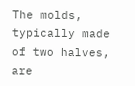The molds, typically made of two halves, are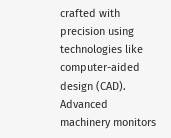crafted with precision using technologies like computer-aided design (CAD). Advanced machinery monitors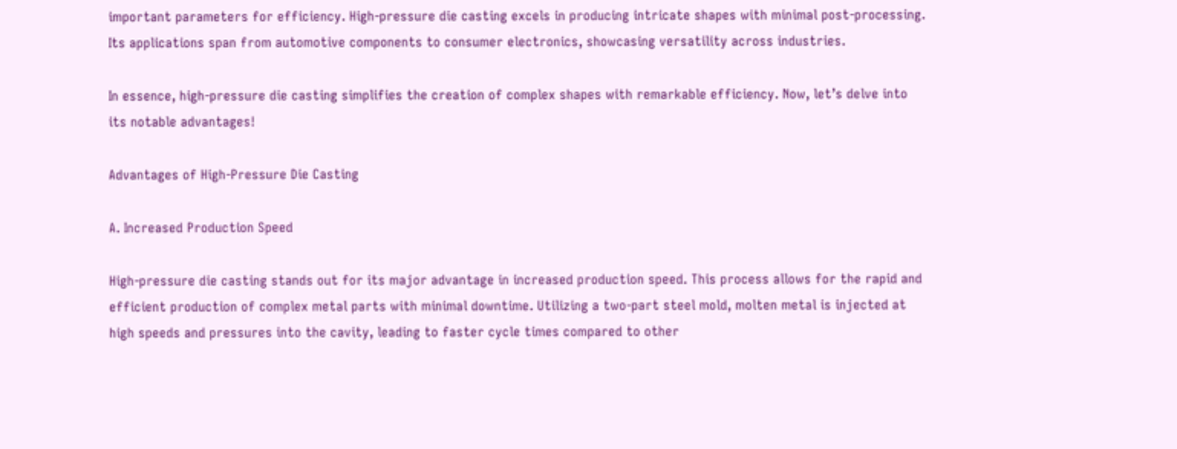important parameters for efficiency. High-pressure die casting excels in producing intricate shapes with minimal post-processing. Its applications span from automotive components to consumer electronics, showcasing versatility across industries.

In essence, high-pressure die casting simplifies the creation of complex shapes with remarkable efficiency. Now, let’s delve into its notable advantages!

Advantages of High-Pressure Die Casting

A. Increased Production Speed

High-pressure die casting stands out for its major advantage in increased production speed. This process allows for the rapid and efficient production of complex metal parts with minimal downtime. Utilizing a two-part steel mold, molten metal is injected at high speeds and pressures into the cavity, leading to faster cycle times compared to other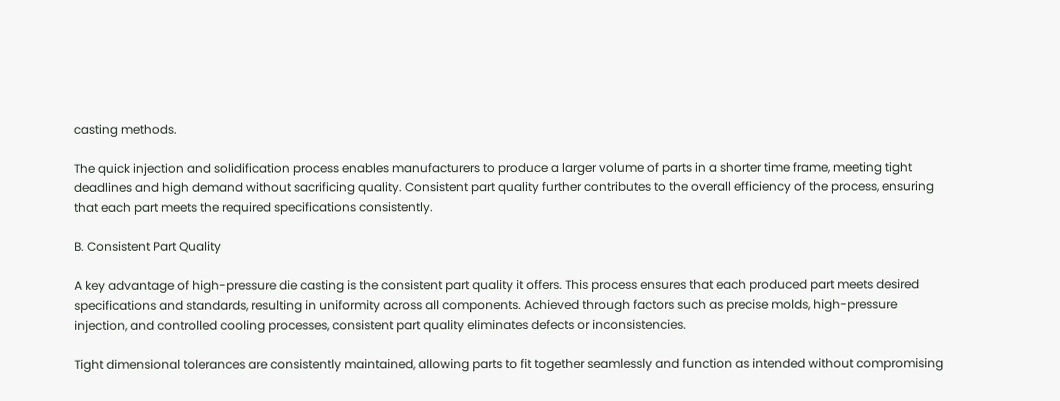casting methods.

The quick injection and solidification process enables manufacturers to produce a larger volume of parts in a shorter time frame, meeting tight deadlines and high demand without sacrificing quality. Consistent part quality further contributes to the overall efficiency of the process, ensuring that each part meets the required specifications consistently.

B. Consistent Part Quality

A key advantage of high-pressure die casting is the consistent part quality it offers. This process ensures that each produced part meets desired specifications and standards, resulting in uniformity across all components. Achieved through factors such as precise molds, high-pressure injection, and controlled cooling processes, consistent part quality eliminates defects or inconsistencies.

Tight dimensional tolerances are consistently maintained, allowing parts to fit together seamlessly and function as intended without compromising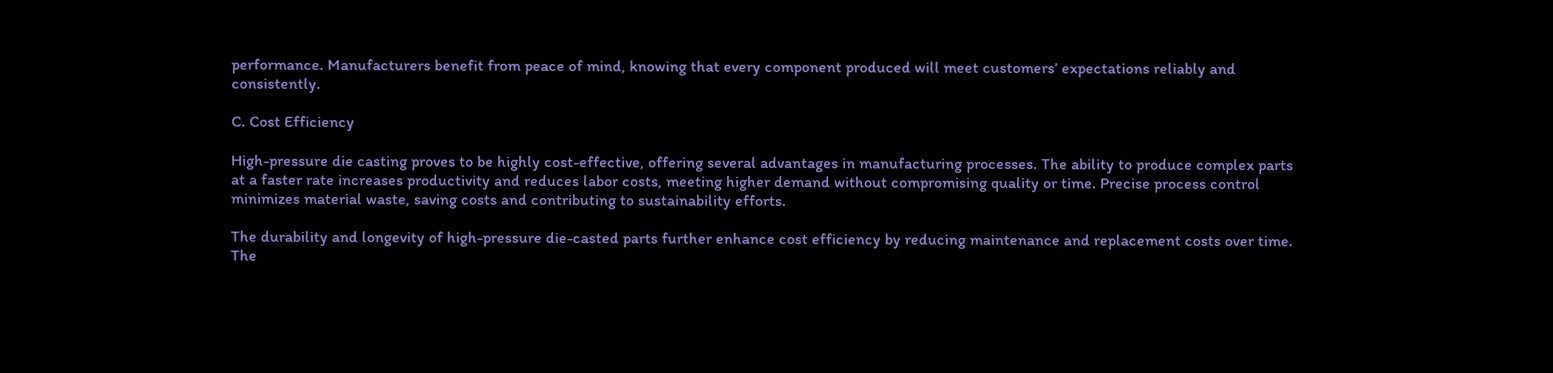performance. Manufacturers benefit from peace of mind, knowing that every component produced will meet customers’ expectations reliably and consistently.

C. Cost Efficiency

High-pressure die casting proves to be highly cost-effective, offering several advantages in manufacturing processes. The ability to produce complex parts at a faster rate increases productivity and reduces labor costs, meeting higher demand without compromising quality or time. Precise process control minimizes material waste, saving costs and contributing to sustainability efforts.

The durability and longevity of high-pressure die-casted parts further enhance cost efficiency by reducing maintenance and replacement costs over time. The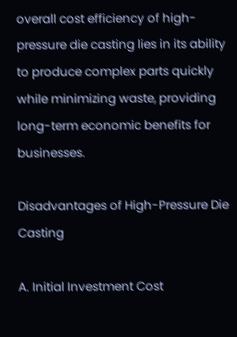overall cost efficiency of high-pressure die casting lies in its ability to produce complex parts quickly while minimizing waste, providing long-term economic benefits for businesses.

Disadvantages of High-Pressure Die Casting

A. Initial Investment Cost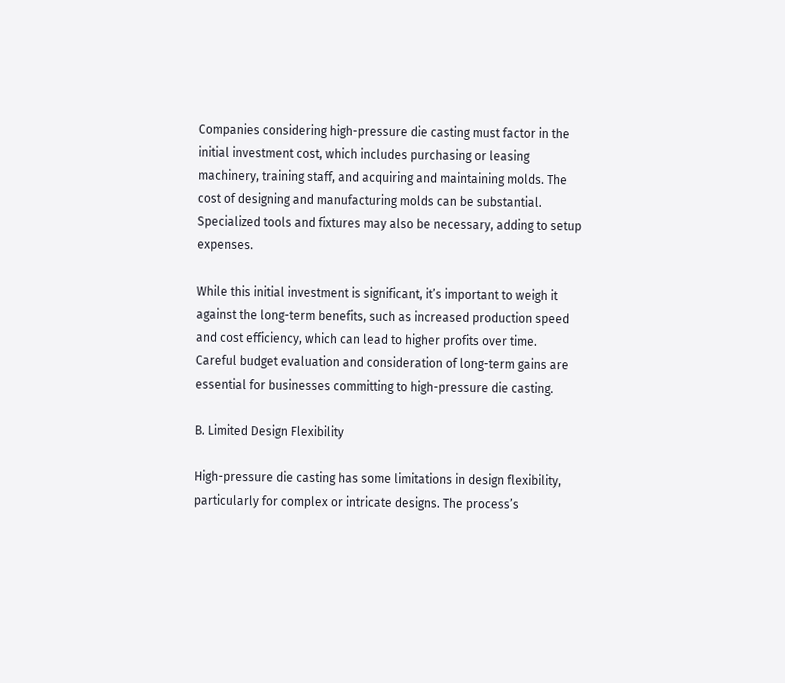Companies considering high-pressure die casting must factor in the initial investment cost, which includes purchasing or leasing machinery, training staff, and acquiring and maintaining molds. The cost of designing and manufacturing molds can be substantial. Specialized tools and fixtures may also be necessary, adding to setup expenses.

While this initial investment is significant, it’s important to weigh it against the long-term benefits, such as increased production speed and cost efficiency, which can lead to higher profits over time. Careful budget evaluation and consideration of long-term gains are essential for businesses committing to high-pressure die casting.

B. Limited Design Flexibility

High-pressure die casting has some limitations in design flexibility, particularly for complex or intricate designs. The process’s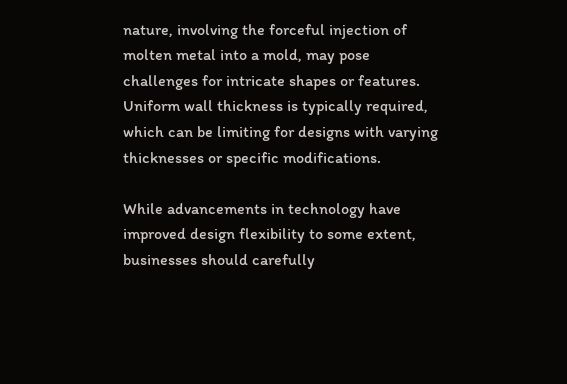nature, involving the forceful injection of molten metal into a mold, may pose challenges for intricate shapes or features. Uniform wall thickness is typically required, which can be limiting for designs with varying thicknesses or specific modifications.

While advancements in technology have improved design flexibility to some extent, businesses should carefully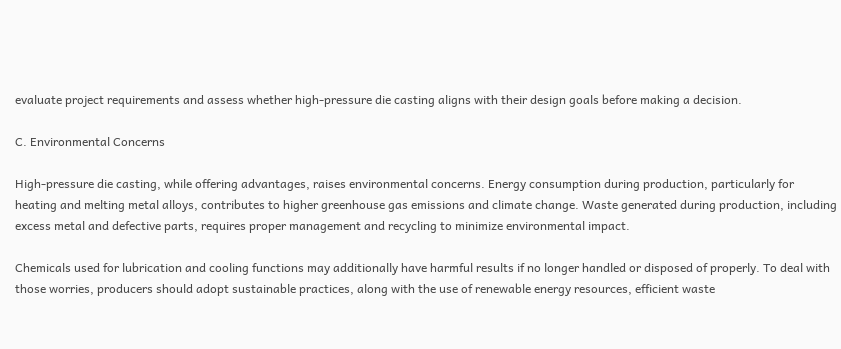evaluate project requirements and assess whether high-pressure die casting aligns with their design goals before making a decision.

C. Environmental Concerns

High-pressure die casting, while offering advantages, raises environmental concerns. Energy consumption during production, particularly for heating and melting metal alloys, contributes to higher greenhouse gas emissions and climate change. Waste generated during production, including excess metal and defective parts, requires proper management and recycling to minimize environmental impact.

Chemicals used for lubrication and cooling functions may additionally have harmful results if no longer handled or disposed of properly. To deal with those worries, producers should adopt sustainable practices, along with the use of renewable energy resources, efficient waste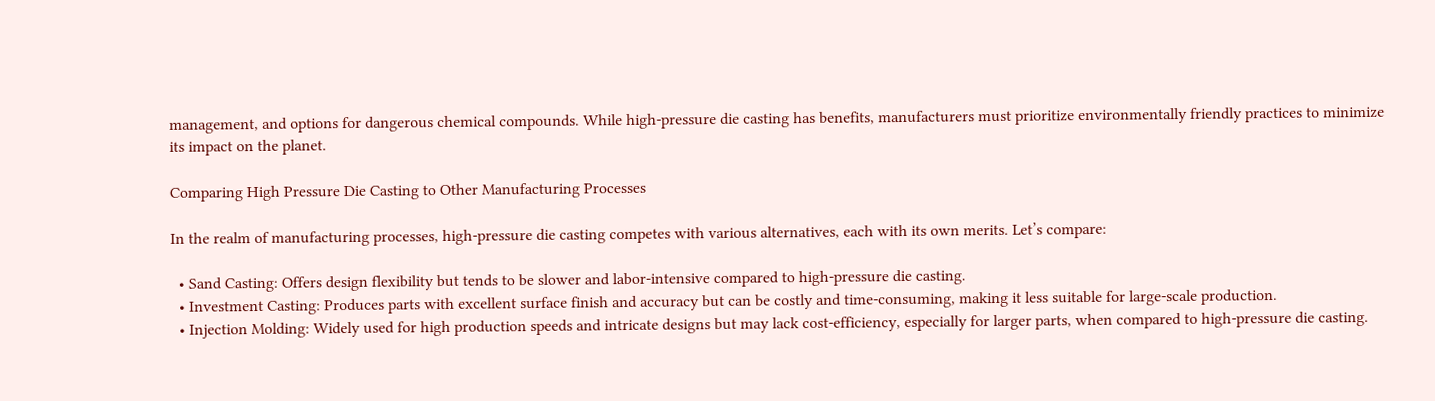management, and options for dangerous chemical compounds. While high-pressure die casting has benefits, manufacturers must prioritize environmentally friendly practices to minimize its impact on the planet.

Comparing High Pressure Die Casting to Other Manufacturing Processes

In the realm of manufacturing processes, high-pressure die casting competes with various alternatives, each with its own merits. Let’s compare:

  • Sand Casting: Offers design flexibility but tends to be slower and labor-intensive compared to high-pressure die casting.
  • Investment Casting: Produces parts with excellent surface finish and accuracy but can be costly and time-consuming, making it less suitable for large-scale production.
  • Injection Molding: Widely used for high production speeds and intricate designs but may lack cost-efficiency, especially for larger parts, when compared to high-pressure die casting.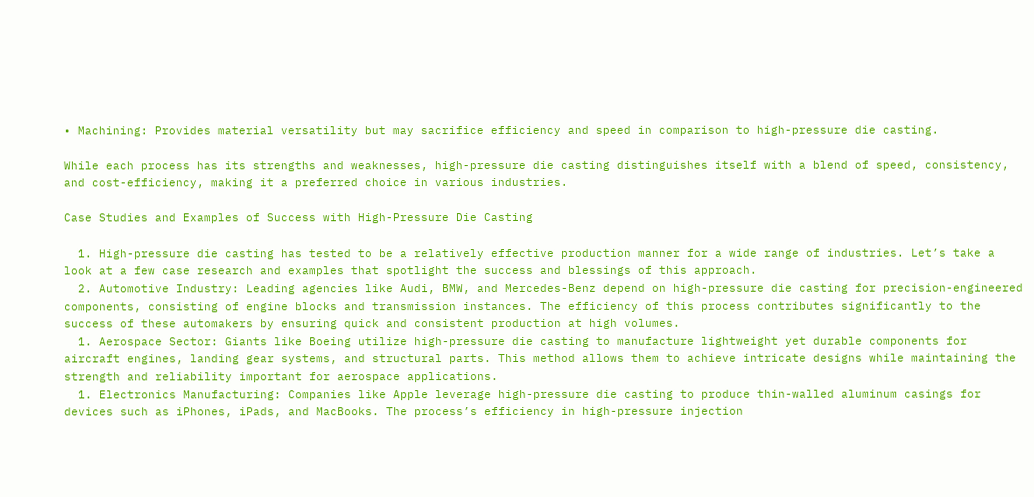• Machining: Provides material versatility but may sacrifice efficiency and speed in comparison to high-pressure die casting.

While each process has its strengths and weaknesses, high-pressure die casting distinguishes itself with a blend of speed, consistency, and cost-efficiency, making it a preferred choice in various industries.

Case Studies and Examples of Success with High-Pressure Die Casting

  1. High-pressure die casting has tested to be a relatively effective production manner for a wide range of industries. Let’s take a look at a few case research and examples that spotlight the success and blessings of this approach.
  2. Automotive Industry: Leading agencies like Audi, BMW, and Mercedes-Benz depend on high-pressure die casting for precision-engineered components, consisting of engine blocks and transmission instances. The efficiency of this process contributes significantly to the success of these automakers by ensuring quick and consistent production at high volumes.
  1. Aerospace Sector: Giants like Boeing utilize high-pressure die casting to manufacture lightweight yet durable components for aircraft engines, landing gear systems, and structural parts. This method allows them to achieve intricate designs while maintaining the strength and reliability important for aerospace applications.
  1. Electronics Manufacturing: Companies like Apple leverage high-pressure die casting to produce thin-walled aluminum casings for devices such as iPhones, iPads, and MacBooks. The process’s efficiency in high-pressure injection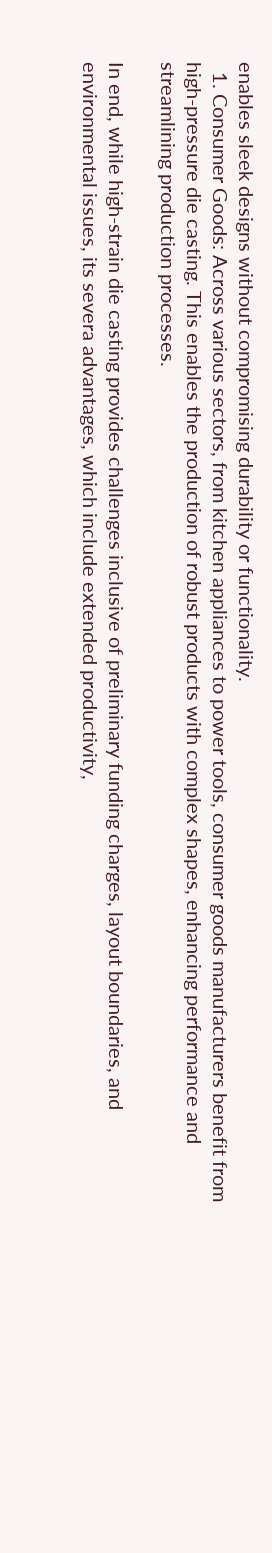enables sleek designs without compromising durability or functionality.
  1. Consumer Goods: Across various sectors, from kitchen appliances to power tools, consumer goods manufacturers benefit from high-pressure die casting. This enables the production of robust products with complex shapes, enhancing performance and streamlining production processes.

In end, while high-strain die casting provides challenges inclusive of preliminary funding charges, layout boundaries, and environmental issues, its severa advantages, which include extended productivity,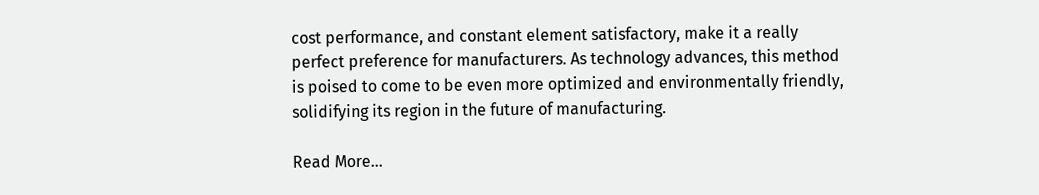cost performance, and constant element satisfactory, make it a really perfect preference for manufacturers. As technology advances, this method is poised to come to be even more optimized and environmentally friendly, solidifying its region in the future of manufacturing.

Read More…